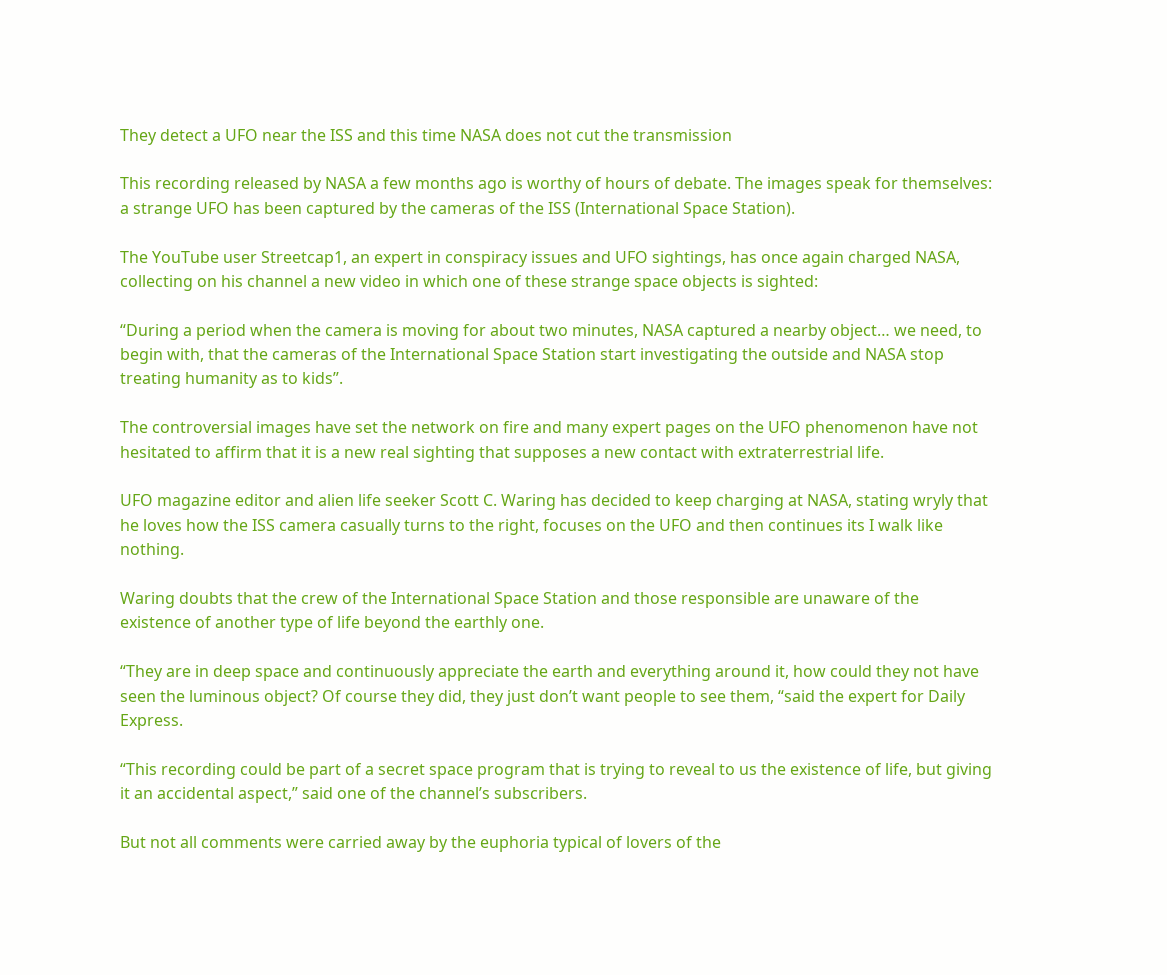They detect a UFO near the ISS and this time NASA does not cut the transmission

This recording released by NASA a few months ago is worthy of hours of debate. The images speak for themselves: a strange UFO has been captured by the cameras of the ISS (International Space Station).

The YouTube user Streetcap1, an expert in conspiracy issues and UFO sightings, has once again charged NASA, collecting on his channel a new video in which one of these strange space objects is sighted:

“During a period when the camera is moving for about two minutes, NASA captured a nearby object… we need, to begin with, that the cameras of the International Space Station start investigating the outside and NASA stop treating humanity as to kids”.

The controversial images have set the network on fire and many expert pages on the UFO phenomenon have not hesitated to affirm that it is a new real sighting that supposes a new contact with extraterrestrial life.

UFO magazine editor and alien life seeker Scott C. Waring has decided to keep charging at NASA, stating wryly that he loves how the ISS camera casually turns to the right, focuses on the UFO and then continues its I walk like nothing.

Waring doubts that the crew of the International Space Station and those responsible are unaware of the existence of another type of life beyond the earthly one.

“They are in deep space and continuously appreciate the earth and everything around it, how could they not have seen the luminous object? Of course they did, they just don’t want people to see them, “said the expert for Daily Express.

“This recording could be part of a secret space program that is trying to reveal to us the existence of life, but giving it an accidental aspect,” said one of the channel’s subscribers.

But not all comments were carried away by the euphoria typical of lovers of the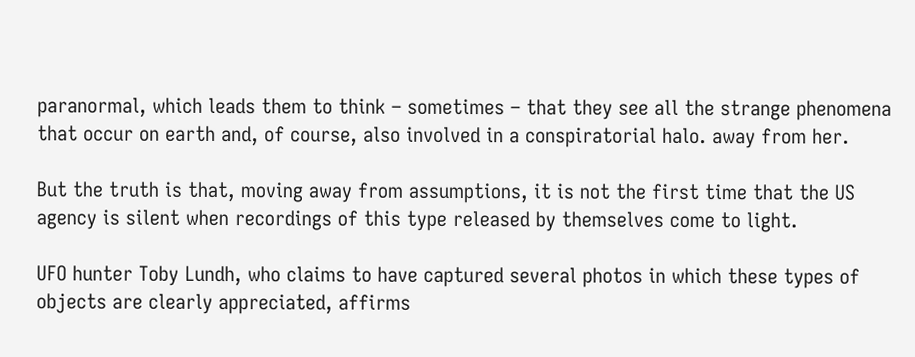paranormal, which leads them to think – sometimes – that they see all the strange phenomena that occur on earth and, of course, also involved in a conspiratorial halo. away from her.

But the truth is that, moving away from assumptions, it is not the first time that the US agency is silent when recordings of this type released by themselves come to light.

UFO hunter Toby Lundh, who claims to have captured several photos in which these types of objects are clearly appreciated, affirms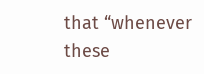that “whenever these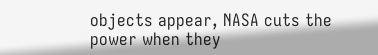objects appear, NASA cuts the power when they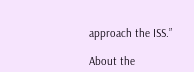approach the ISS.”

About the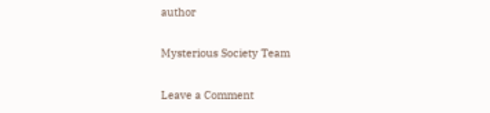author

Mysterious Society Team

Leave a Comment